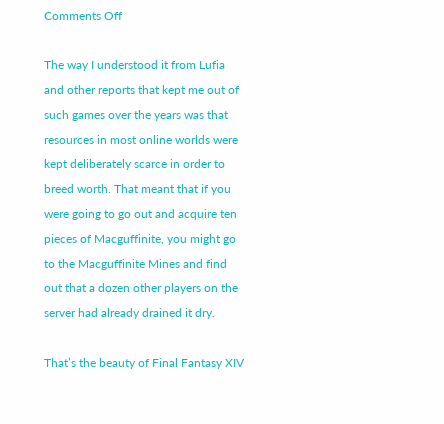Comments Off

The way I understood it from Lufia and other reports that kept me out of such games over the years was that resources in most online worlds were kept deliberately scarce in order to breed worth. That meant that if you were going to go out and acquire ten pieces of Macguffinite, you might go to the Macguffinite Mines and find out that a dozen other players on the server had already drained it dry.

That’s the beauty of Final Fantasy XIV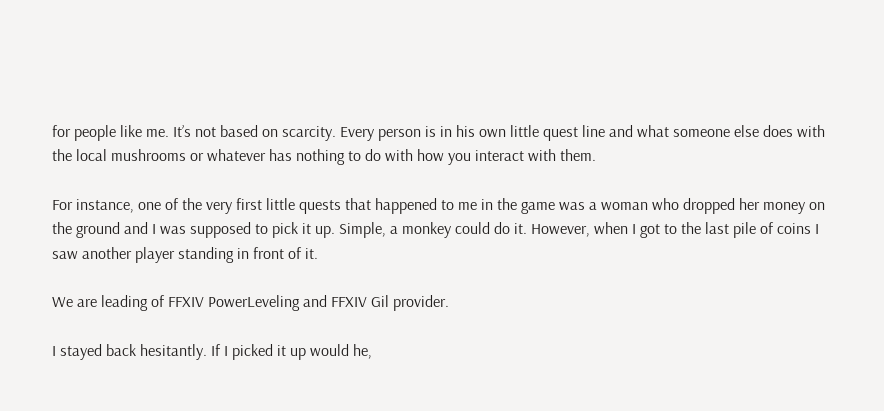for people like me. It’s not based on scarcity. Every person is in his own little quest line and what someone else does with the local mushrooms or whatever has nothing to do with how you interact with them.

For instance, one of the very first little quests that happened to me in the game was a woman who dropped her money on the ground and I was supposed to pick it up. Simple, a monkey could do it. However, when I got to the last pile of coins I saw another player standing in front of it.

We are leading of FFXIV PowerLeveling and FFXIV Gil provider.

I stayed back hesitantly. If I picked it up would he,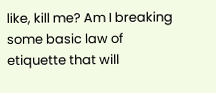like, kill me? Am I breaking some basic law of etiquette that will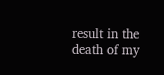result in the death of my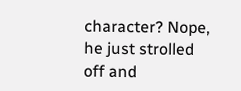character? Nope, he just strolled off and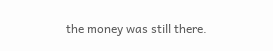the money was still there.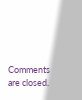Comments are closed.